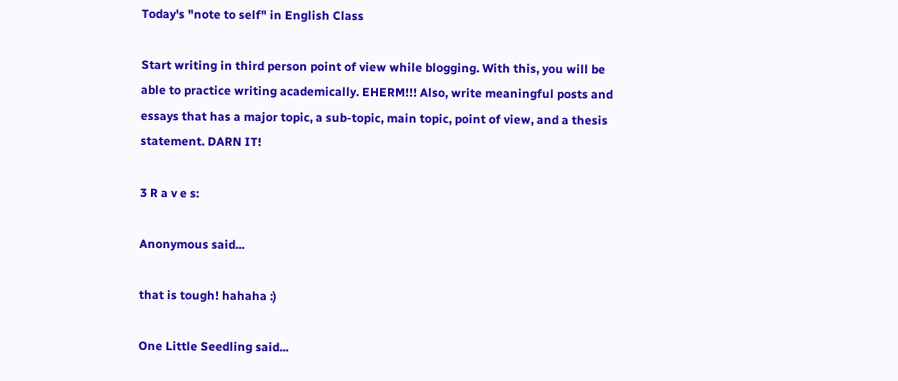Today's "note to self" in English Class

Start writing in third person point of view while blogging. With this, you will be able to practice writing academically. EHERM!!! Also, write meaningful posts and essays that has a major topic, a sub-topic, main topic, point of view, and a thesis statement. DARN IT!

3 R a v e s:

Anonymous said...

that is tough! hahaha :)

One Little Seedling said...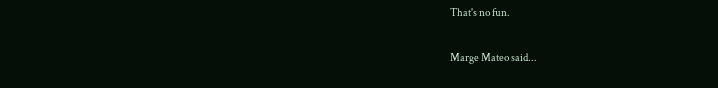That's no fun.

Marge Mateo said...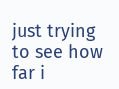just trying to see how far i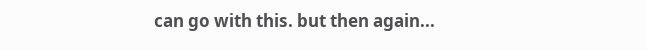can go with this. but then again...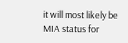it will most likely be MIA status for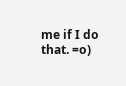me if I do that. =o)